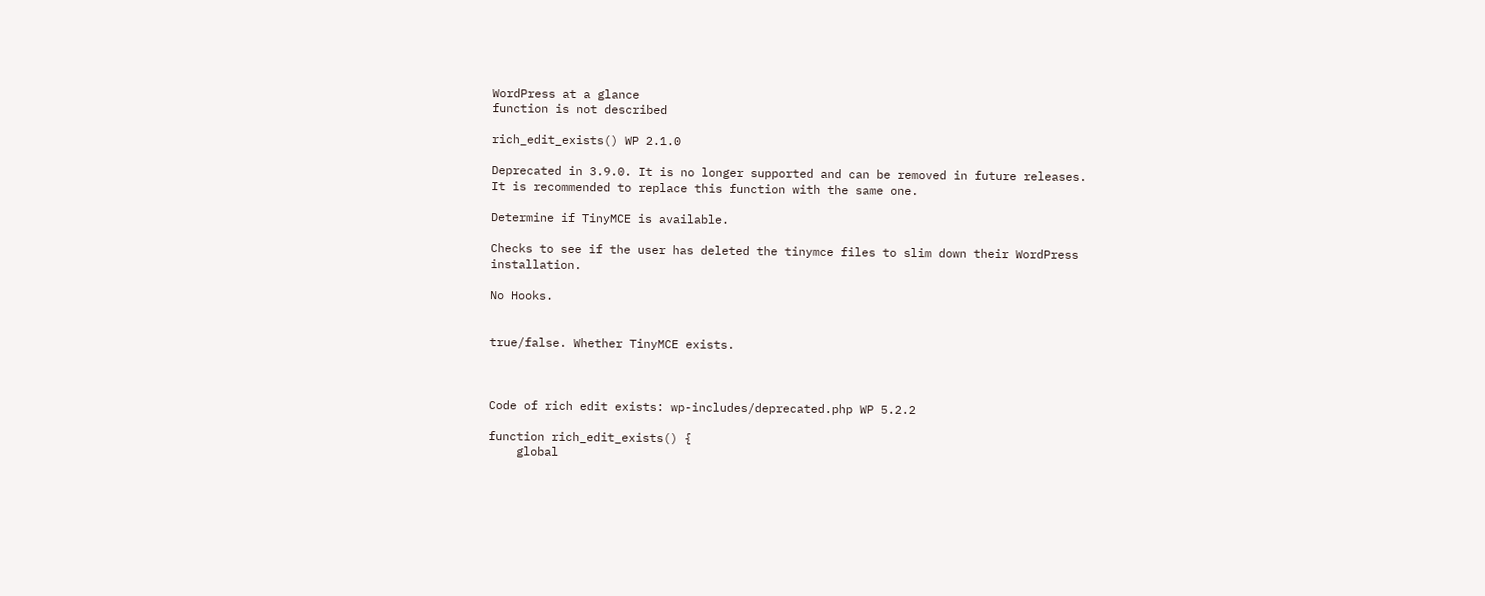WordPress at a glance
function is not described

rich_edit_exists() WP 2.1.0

Deprecated in 3.9.0. It is no longer supported and can be removed in future releases. It is recommended to replace this function with the same one.

Determine if TinyMCE is available.

Checks to see if the user has deleted the tinymce files to slim down their WordPress installation.

No Hooks.


true/false. Whether TinyMCE exists.



Code of rich edit exists: wp-includes/deprecated.php WP 5.2.2

function rich_edit_exists() {
    global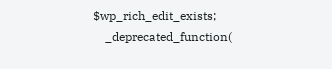$wp_rich_edit_exists;
    _deprecated_function(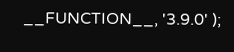__FUNCTION__, '3.9.0' );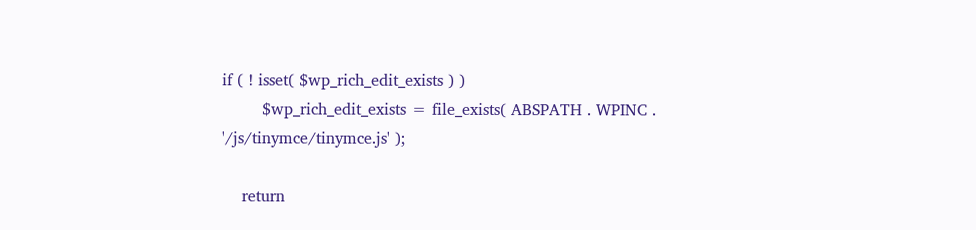if ( ! isset( $wp_rich_edit_exists ) )
        $wp_rich_edit_exists = file_exists( ABSPATH . WPINC . '/js/tinymce/tinymce.js' );

    return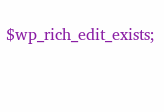$wp_rich_edit_exists;